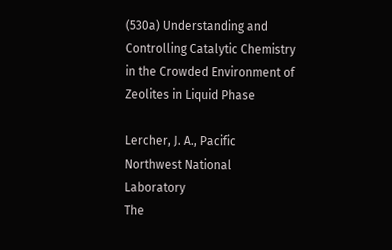(530a) Understanding and Controlling Catalytic Chemistry in the Crowded Environment of Zeolites in Liquid Phase

Lercher, J. A., Pacific Northwest National Laboratory
The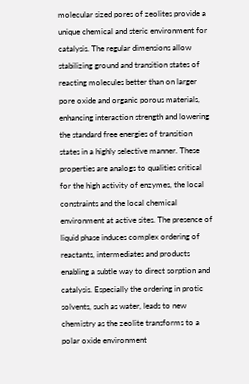molecular sized pores of zeolites provide a unique chemical and steric environment for catalysis. The regular dimensions allow stabilizing ground and transition states of reacting molecules better than on larger pore oxide and organic porous materials, enhancing interaction strength and lowering the standard free energies of transition states in a highly selective manner. These properties are analogs to qualities critical for the high activity of enzymes, the local constraints and the local chemical environment at active sites. The presence of liquid phase induces complex ordering of reactants, intermediates and products enabling a subtle way to direct sorption and catalysis. Especially the ordering in protic solvents, such as water, leads to new chemistry as the zeolite transforms to a polar oxide environment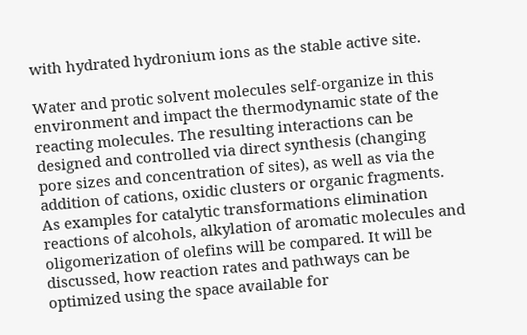with hydrated hydronium ions as the stable active site.

Water and protic solvent molecules self-organize in this environment and impact the thermodynamic state of the reacting molecules. The resulting interactions can be designed and controlled via direct synthesis (changing pore sizes and concentration of sites), as well as via the addition of cations, oxidic clusters or organic fragments. As examples for catalytic transformations elimination reactions of alcohols, alkylation of aromatic molecules and oligomerization of olefins will be compared. It will be discussed, how reaction rates and pathways can be optimized using the space available for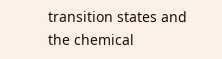transition states and the chemical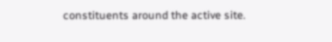constituents around the active site.